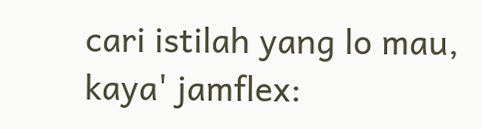cari istilah yang lo mau, kaya' jamflex: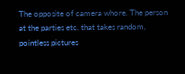The opposite of camera whore. The person at the parties etc. that takes random, pointless pictures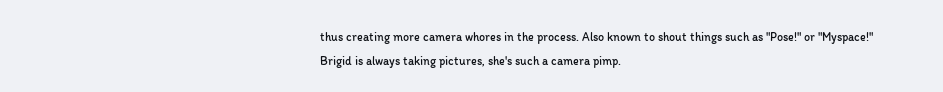thus creating more camera whores in the process. Also known to shout things such as "Pose!" or "Myspace!"
Brigid is always taking pictures, she's such a camera pimp.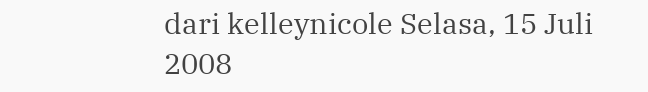dari kelleynicole Selasa, 15 Juli 2008